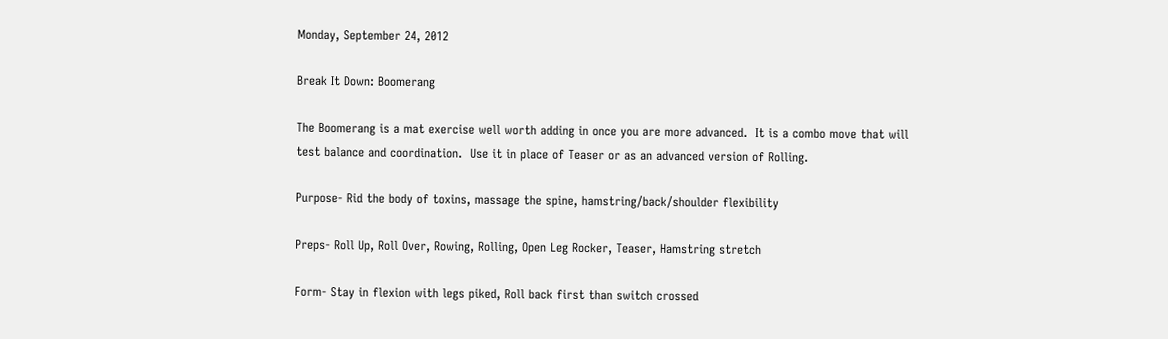Monday, September 24, 2012

Break It Down: Boomerang

The Boomerang is a mat exercise well worth adding in once you are more advanced.  It is a combo move that will test balance and coordination.  Use it in place of Teaser or as an advanced version of Rolling.

Purpose- Rid the body of toxins, massage the spine, hamstring/back/shoulder flexibility

Preps- Roll Up, Roll Over, Rowing, Rolling, Open Leg Rocker, Teaser, Hamstring stretch

Form- Stay in flexion with legs piked, Roll back first than switch crossed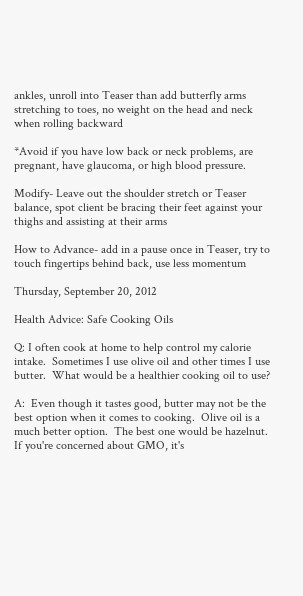ankles, unroll into Teaser than add butterfly arms stretching to toes, no weight on the head and neck when rolling backward

*Avoid if you have low back or neck problems, are pregnant, have glaucoma, or high blood pressure.

Modify- Leave out the shoulder stretch or Teaser balance, spot client be bracing their feet against your thighs and assisting at their arms

How to Advance- add in a pause once in Teaser, try to touch fingertips behind back, use less momentum

Thursday, September 20, 2012

Health Advice: Safe Cooking Oils

Q: I often cook at home to help control my calorie intake.  Sometimes I use olive oil and other times I use butter.  What would be a healthier cooking oil to use?

A:  Even though it tastes good, butter may not be the best option when it comes to cooking.  Olive oil is a much better option.  The best one would be hazelnut.  If you're concerned about GMO, it's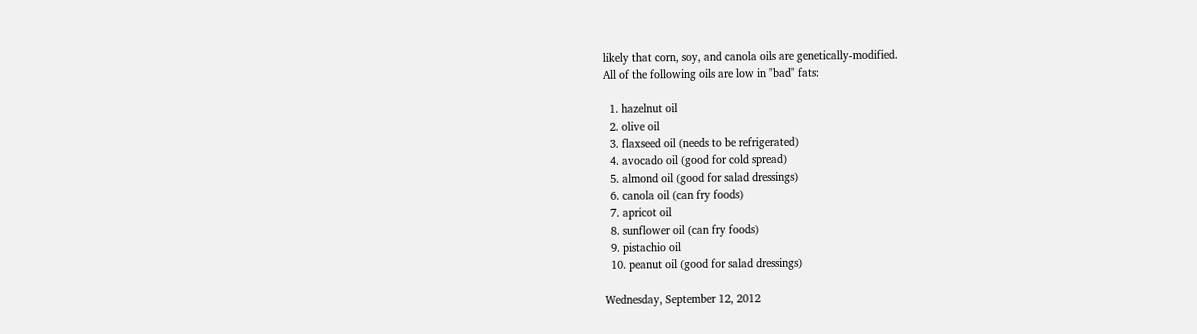likely that corn, soy, and canola oils are genetically-modified.
All of the following oils are low in "bad" fats:

  1. hazelnut oil
  2. olive oil
  3. flaxseed oil (needs to be refrigerated)
  4. avocado oil (good for cold spread)
  5. almond oil (good for salad dressings)
  6. canola oil (can fry foods)
  7. apricot oil
  8. sunflower oil (can fry foods)
  9. pistachio oil
  10. peanut oil (good for salad dressings)

Wednesday, September 12, 2012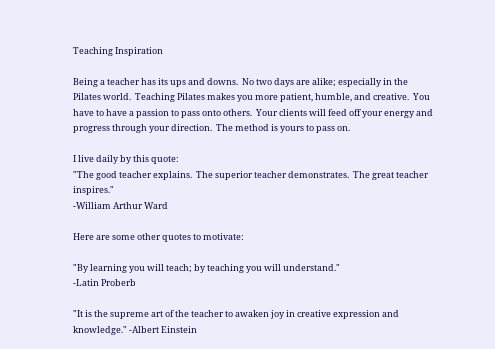Teaching Inspiration

Being a teacher has its ups and downs.  No two days are alike; especially in the Pilates world.  Teaching Pilates makes you more patient, humble, and creative.  You have to have a passion to pass onto others.  Your clients will feed off your energy and progress through your direction.  The method is yours to pass on.

I live daily by this quote:
"The good teacher explains.  The superior teacher demonstrates.  The great teacher inspires."
-William Arthur Ward

Here are some other quotes to motivate:

"By learning you will teach; by teaching you will understand."
-Latin Proberb

"It is the supreme art of the teacher to awaken joy in creative expression and knowledge." -Albert Einstein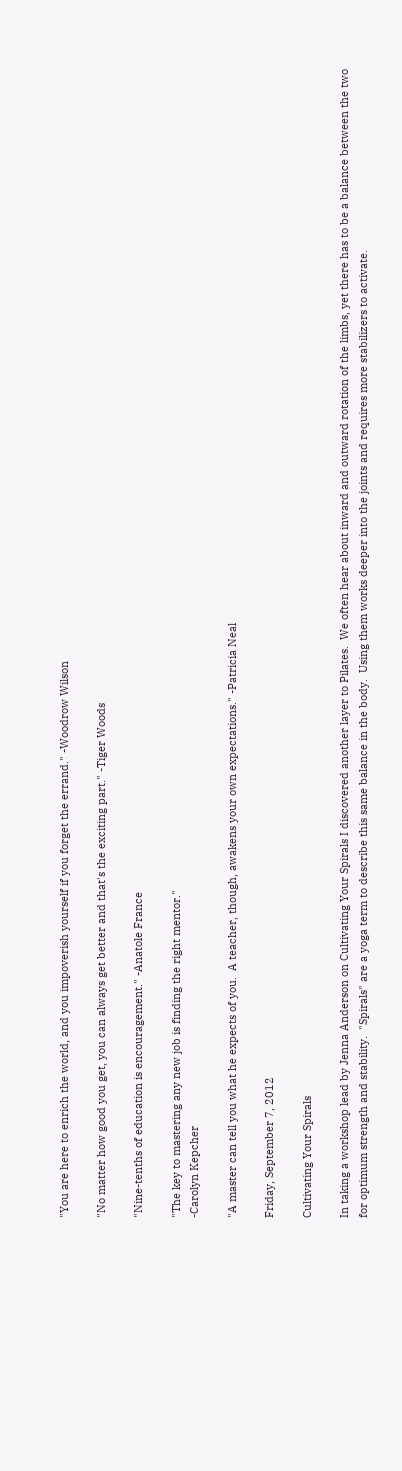"You are here to enrich the world, and you impoverish yourself if you forget the errand." -Woodrow Wilson

"No matter how good you get, you can always get better and that's the exciting part." -Tiger Woods

"Nine-tenths of education is encouragement." -Anatole France

"The key to mastering any new job is finding the right mentor."
-Carolyn Kepcher

"A master can tell you what he expects of you.  A teacher, though, awakens your own expectations." -Patricia Neal

Friday, September 7, 2012

Cultivating Your Spirals

In taking a workshop lead by Jenna Anderson on Cultivating Your Spirals I discovered another layer to Pilates.  We often hear about inward and outward rotation of the limbs, yet there has to be a balance between the two for optimum strength and stability.  "Spirals" are a yoga term to describe this same balance in the body.  Using them works deeper into the joints and requires more stabilizers to activate.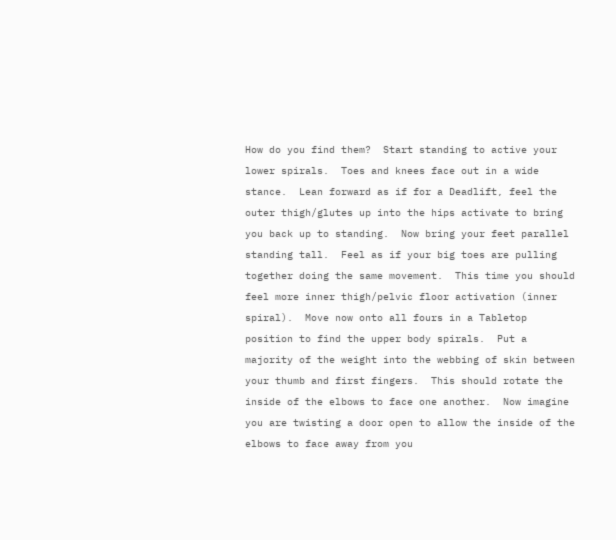How do you find them?  Start standing to active your lower spirals.  Toes and knees face out in a wide stance.  Lean forward as if for a Deadlift, feel the outer thigh/glutes up into the hips activate to bring you back up to standing.  Now bring your feet parallel standing tall.  Feel as if your big toes are pulling together doing the same movement.  This time you should feel more inner thigh/pelvic floor activation (inner spiral).  Move now onto all fours in a Tabletop position to find the upper body spirals.  Put a majority of the weight into the webbing of skin between your thumb and first fingers.  This should rotate the inside of the elbows to face one another.  Now imagine you are twisting a door open to allow the inside of the elbows to face away from you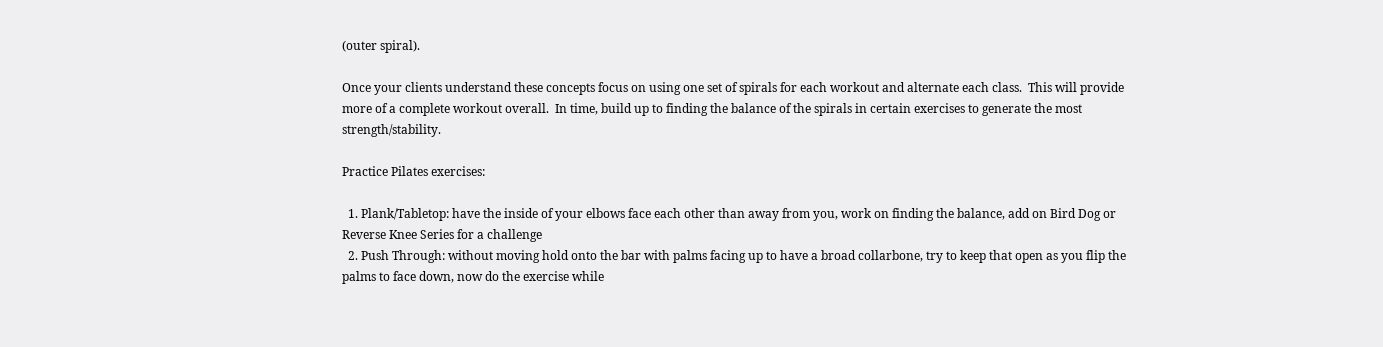(outer spiral).

Once your clients understand these concepts focus on using one set of spirals for each workout and alternate each class.  This will provide more of a complete workout overall.  In time, build up to finding the balance of the spirals in certain exercises to generate the most strength/stability.

Practice Pilates exercises:

  1. Plank/Tabletop: have the inside of your elbows face each other than away from you, work on finding the balance, add on Bird Dog or Reverse Knee Series for a challenge
  2. Push Through: without moving hold onto the bar with palms facing up to have a broad collarbone, try to keep that open as you flip the palms to face down, now do the exercise while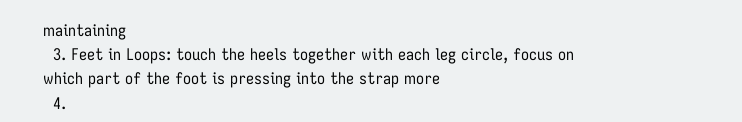maintaining
  3. Feet in Loops: touch the heels together with each leg circle, focus on which part of the foot is pressing into the strap more
  4.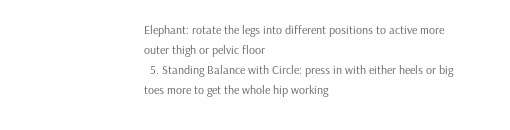Elephant: rotate the legs into different positions to active more outer thigh or pelvic floor
  5. Standing Balance with Circle: press in with either heels or big toes more to get the whole hip working